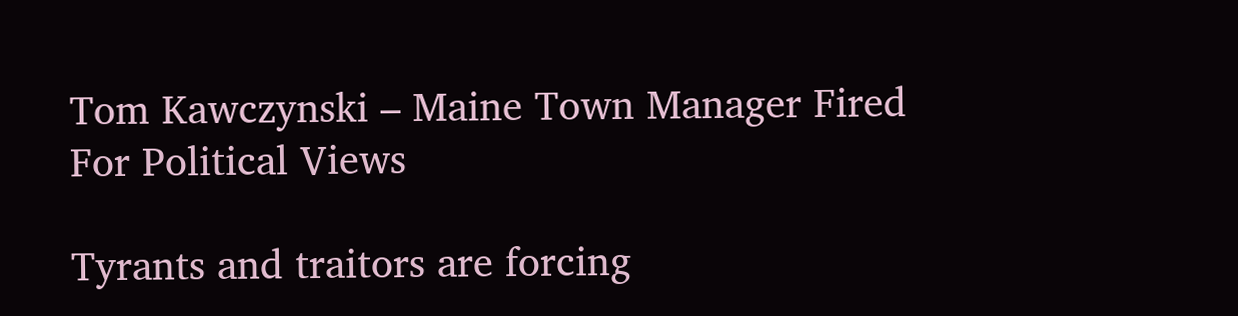Tom Kawczynski – Maine Town Manager Fired For Political Views

Tyrants and traitors are forcing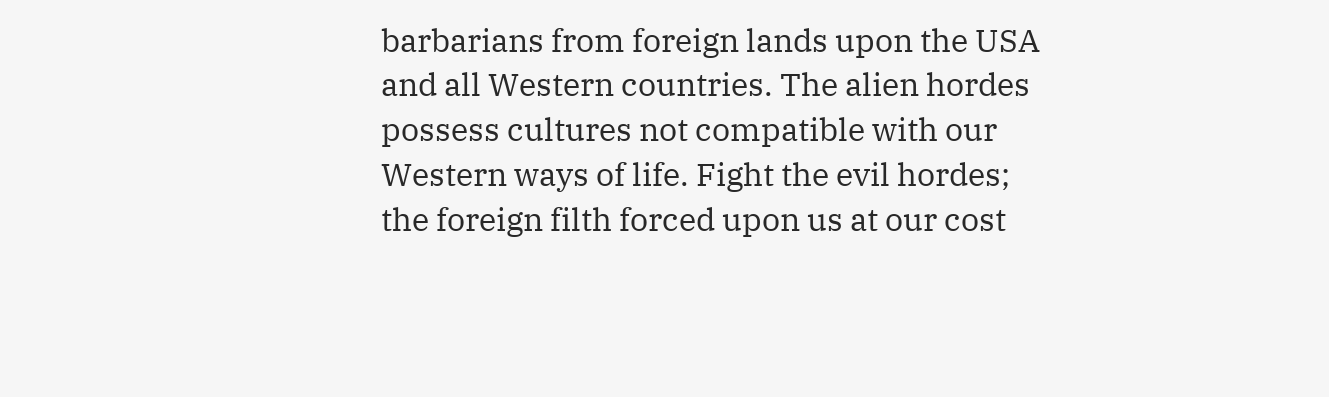barbarians from foreign lands upon the USA and all Western countries. The alien hordes possess cultures not compatible with our Western ways of life. Fight the evil hordes; the foreign filth forced upon us at our cost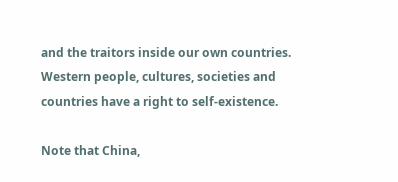and the traitors inside our own countries. Western people, cultures, societies and countries have a right to self-existence.

Note that China,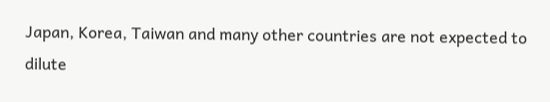Japan, Korea, Taiwan and many other countries are not expected to dilute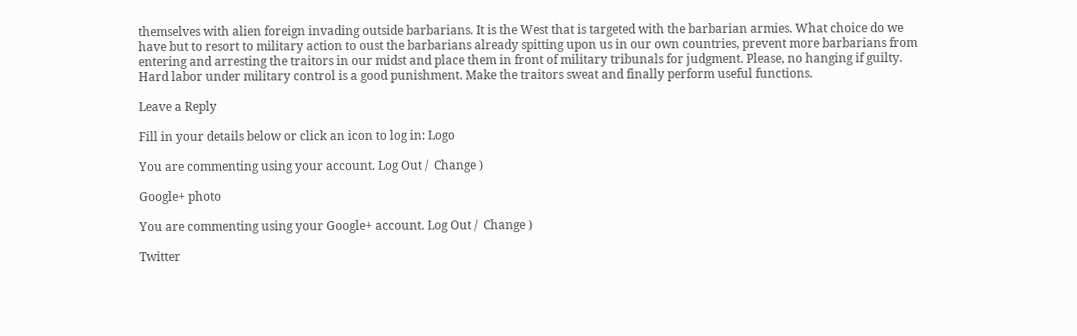themselves with alien foreign invading outside barbarians. It is the West that is targeted with the barbarian armies. What choice do we have but to resort to military action to oust the barbarians already spitting upon us in our own countries, prevent more barbarians from entering and arresting the traitors in our midst and place them in front of military tribunals for judgment. Please, no hanging if guilty. Hard labor under military control is a good punishment. Make the traitors sweat and finally perform useful functions.

Leave a Reply

Fill in your details below or click an icon to log in: Logo

You are commenting using your account. Log Out /  Change )

Google+ photo

You are commenting using your Google+ account. Log Out /  Change )

Twitter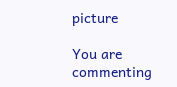picture

You are commenting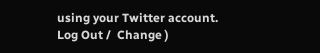using your Twitter account. Log Out /  Change )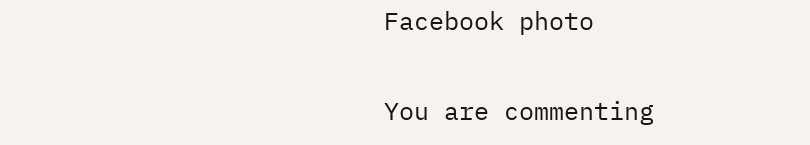Facebook photo

You are commenting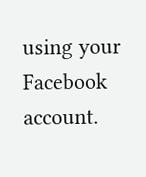using your Facebook account.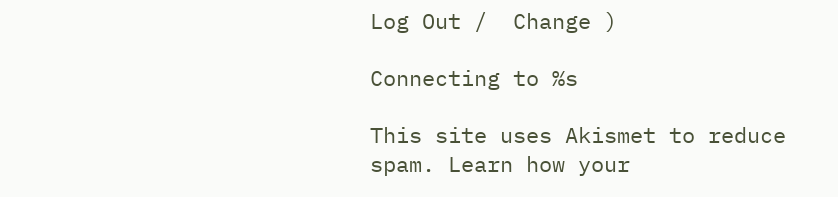Log Out /  Change )

Connecting to %s

This site uses Akismet to reduce spam. Learn how your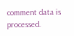comment data is processed.